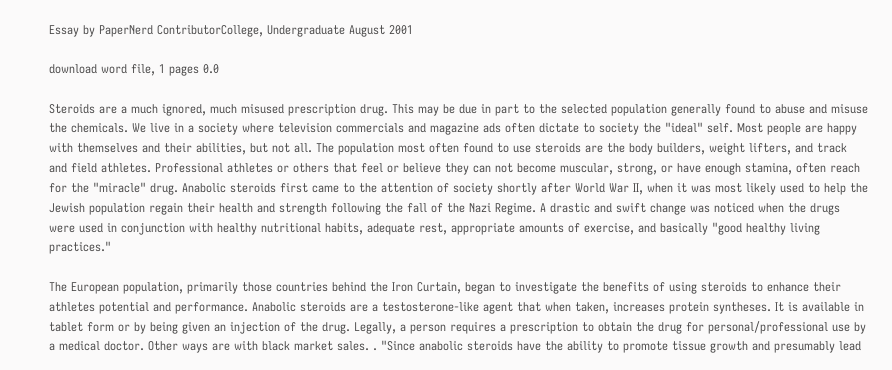Essay by PaperNerd ContributorCollege, Undergraduate August 2001

download word file, 1 pages 0.0

Steroids are a much ignored, much misused prescription drug. This may be due in part to the selected population generally found to abuse and misuse the chemicals. We live in a society where television commercials and magazine ads often dictate to society the "ideal" self. Most people are happy with themselves and their abilities, but not all. The population most often found to use steroids are the body builders, weight lifters, and track and field athletes. Professional athletes or others that feel or believe they can not become muscular, strong, or have enough stamina, often reach for the "miracle" drug. Anabolic steroids first came to the attention of society shortly after World War II, when it was most likely used to help the Jewish population regain their health and strength following the fall of the Nazi Regime. A drastic and swift change was noticed when the drugs were used in conjunction with healthy nutritional habits, adequate rest, appropriate amounts of exercise, and basically "good healthy living practices."

The European population, primarily those countries behind the Iron Curtain, began to investigate the benefits of using steroids to enhance their athletes potential and performance. Anabolic steroids are a testosterone-like agent that when taken, increases protein syntheses. It is available in tablet form or by being given an injection of the drug. Legally, a person requires a prescription to obtain the drug for personal/professional use by a medical doctor. Other ways are with black market sales. . "Since anabolic steroids have the ability to promote tissue growth and presumably lead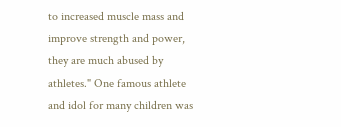to increased muscle mass and improve strength and power, they are much abused by athletes." One famous athlete and idol for many children was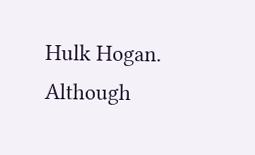Hulk Hogan. Although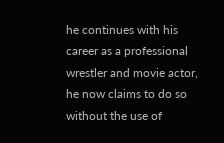he continues with his career as a professional wrestler and movie actor, he now claims to do so without the use of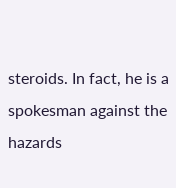steroids. In fact, he is a spokesman against the hazards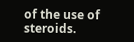of the use of steroids.